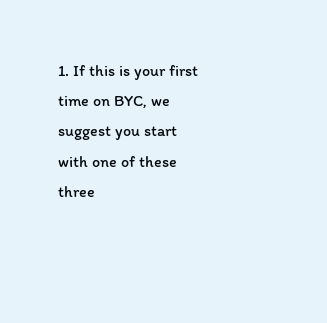1. If this is your first time on BYC, we suggest you start with one of these three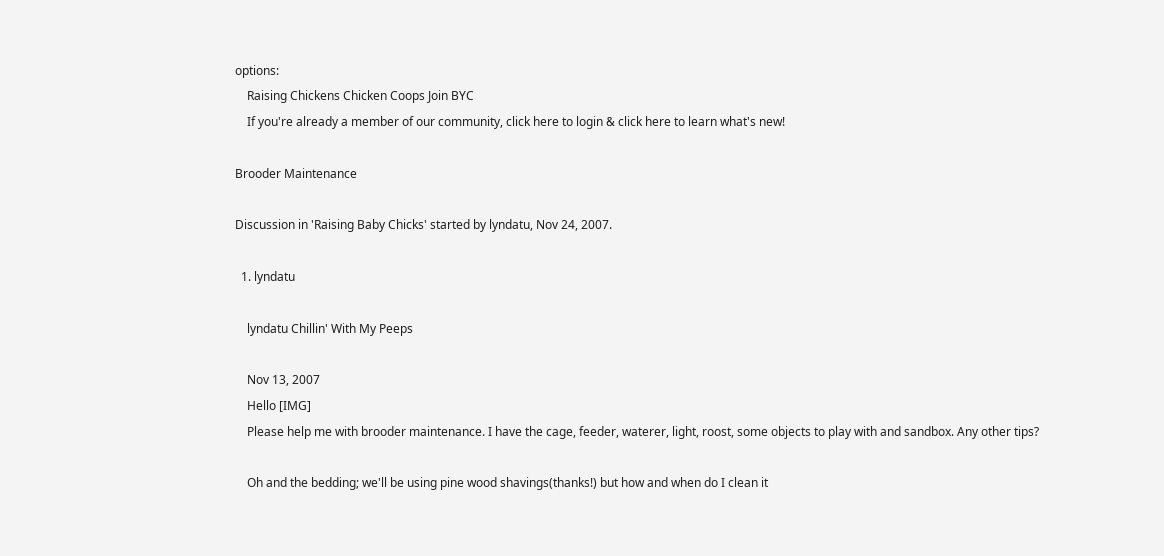options:
    Raising Chickens Chicken Coops Join BYC
    If you're already a member of our community, click here to login & click here to learn what's new!

Brooder Maintenance

Discussion in 'Raising Baby Chicks' started by lyndatu, Nov 24, 2007.

  1. lyndatu

    lyndatu Chillin' With My Peeps

    Nov 13, 2007
    Hello [IMG]
    Please help me with brooder maintenance. I have the cage, feeder, waterer, light, roost, some objects to play with and sandbox. Any other tips?

    Oh and the bedding; we'll be using pine wood shavings(thanks!) but how and when do I clean it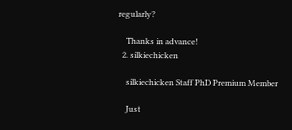regularly?

    Thanks in advance!
  2. silkiechicken

    silkiechicken Staff PhD Premium Member

    Just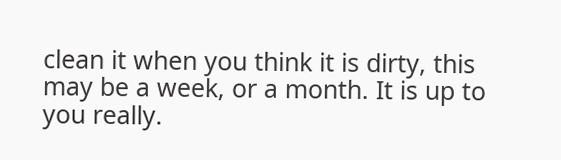clean it when you think it is dirty, this may be a week, or a month. It is up to you really.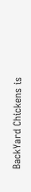BackYard Chickens is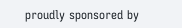proudly sponsored by